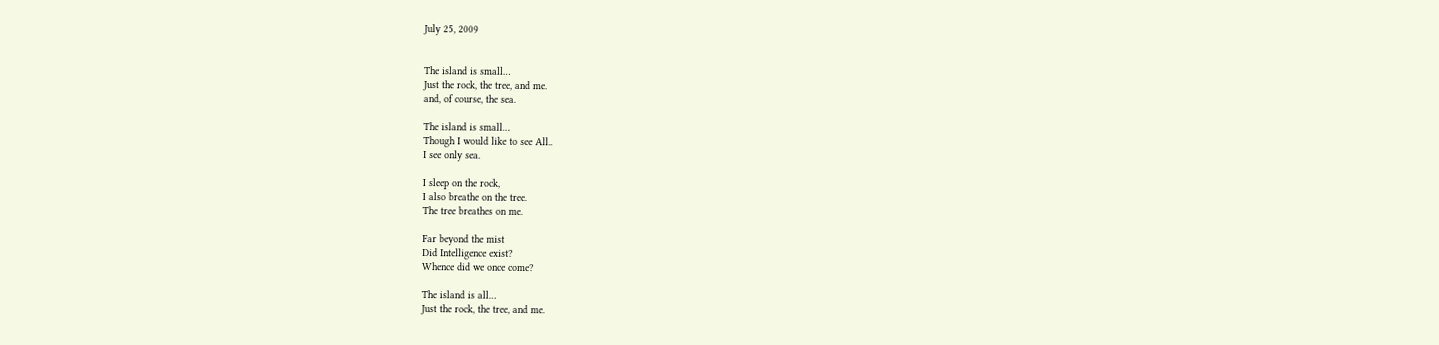July 25, 2009


The island is small…
Just the rock, the tree, and me.
and, of course, the sea.

The island is small…
Though I would like to see All..
I see only sea.

I sleep on the rock,
I also breathe on the tree.
The tree breathes on me.

Far beyond the mist
Did Intelligence exist?
Whence did we once come?

The island is all…
Just the rock, the tree, and me.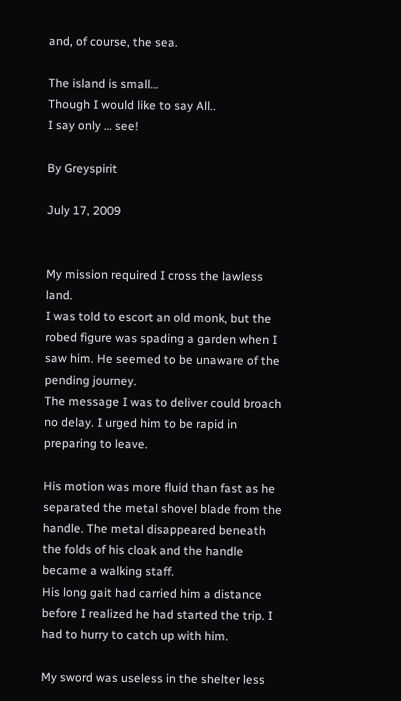and, of course, the sea.

The island is small…
Though I would like to say All..
I say only … see!

By Greyspirit

July 17, 2009


My mission required I cross the lawless land.
I was told to escort an old monk, but the robed figure was spading a garden when I saw him. He seemed to be unaware of the pending journey.
The message I was to deliver could broach no delay. I urged him to be rapid in preparing to leave.

His motion was more fluid than fast as he separated the metal shovel blade from the handle. The metal disappeared beneath the folds of his cloak and the handle became a walking staff.
His long gait had carried him a distance before I realized he had started the trip. I had to hurry to catch up with him.

My sword was useless in the shelter less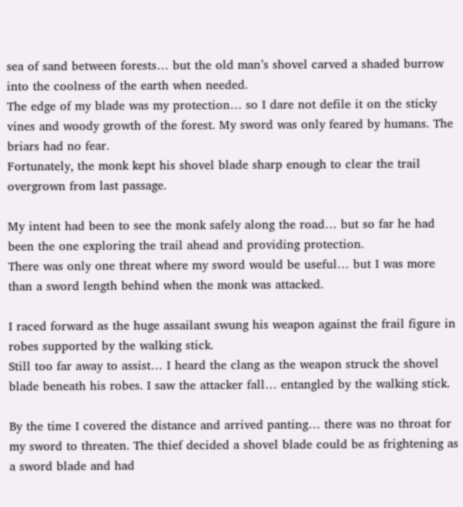sea of sand between forests… but the old man’s shovel carved a shaded burrow into the coolness of the earth when needed.
The edge of my blade was my protection… so I dare not defile it on the sticky vines and woody growth of the forest. My sword was only feared by humans. The briars had no fear.
Fortunately, the monk kept his shovel blade sharp enough to clear the trail overgrown from last passage.

My intent had been to see the monk safely along the road… but so far he had been the one exploring the trail ahead and providing protection.
There was only one threat where my sword would be useful… but I was more than a sword length behind when the monk was attacked.

I raced forward as the huge assailant swung his weapon against the frail figure in robes supported by the walking stick.
Still too far away to assist… I heard the clang as the weapon struck the shovel blade beneath his robes. I saw the attacker fall… entangled by the walking stick.

By the time I covered the distance and arrived panting… there was no throat for my sword to threaten. The thief decided a shovel blade could be as frightening as a sword blade and had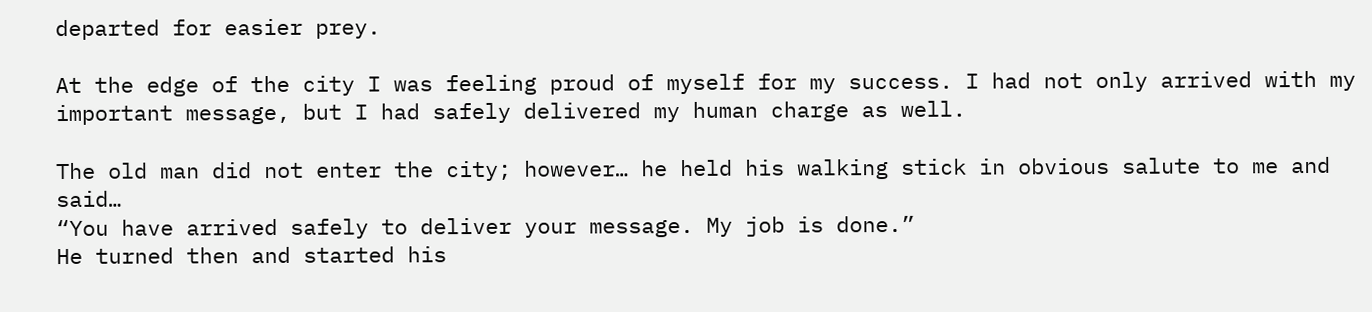departed for easier prey.

At the edge of the city I was feeling proud of myself for my success. I had not only arrived with my important message, but I had safely delivered my human charge as well.

The old man did not enter the city; however… he held his walking stick in obvious salute to me and said…
“You have arrived safely to deliver your message. My job is done.”
He turned then and started his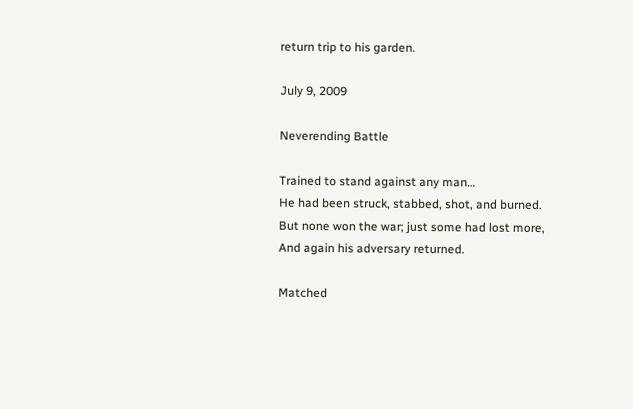return trip to his garden.

July 9, 2009

Neverending Battle

Trained to stand against any man…
He had been struck, stabbed, shot, and burned.
But none won the war; just some had lost more,
And again his adversary returned.

Matched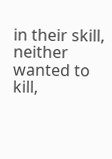in their skill, neither wanted to kill,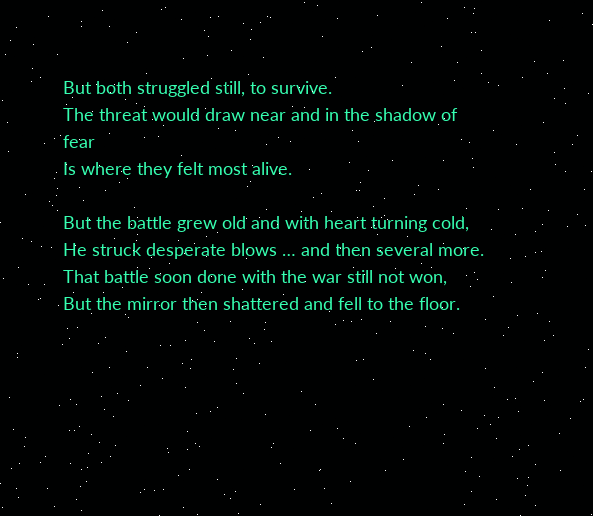But both struggled still, to survive.
The threat would draw near and in the shadow of fear
Is where they felt most alive.

But the battle grew old and with heart turning cold,
He struck desperate blows … and then several more.
That battle soon done with the war still not won,
But the mirror then shattered and fell to the floor.